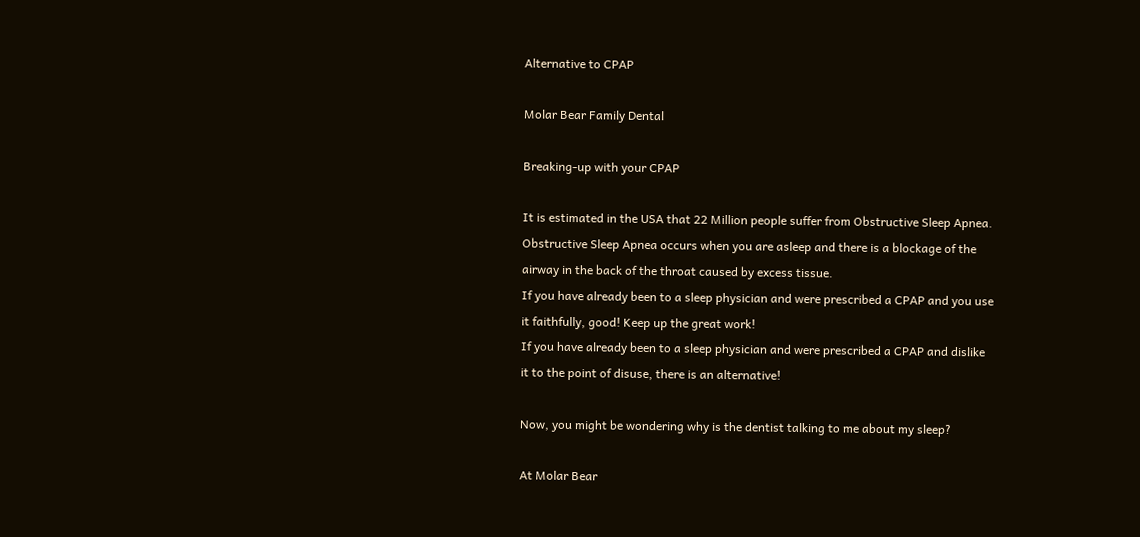Alternative to CPAP

Molar Bear Family Dental

Breaking-up with your CPAP

It is estimated in the USA that 22 Million people suffer from Obstructive Sleep Apnea. Obstructive Sleep Apnea occurs when you are asleep and there is a blockage of the airway in the back of the throat caused by excess tissue.
If you have already been to a sleep physician and were prescribed a CPAP and you use it faithfully, good! Keep up the great work!
If you have already been to a sleep physician and were prescribed a CPAP and dislike it to the point of disuse, there is an alternative!

Now, you might be wondering why is the dentist talking to me about my sleep?

At Molar Bear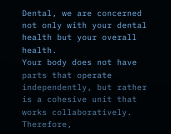Dental, we are concerned not only with your dental health but your overall health.
Your body does not have parts that operate independently, but rather is a cohesive unit that works collaboratively.
Therefore,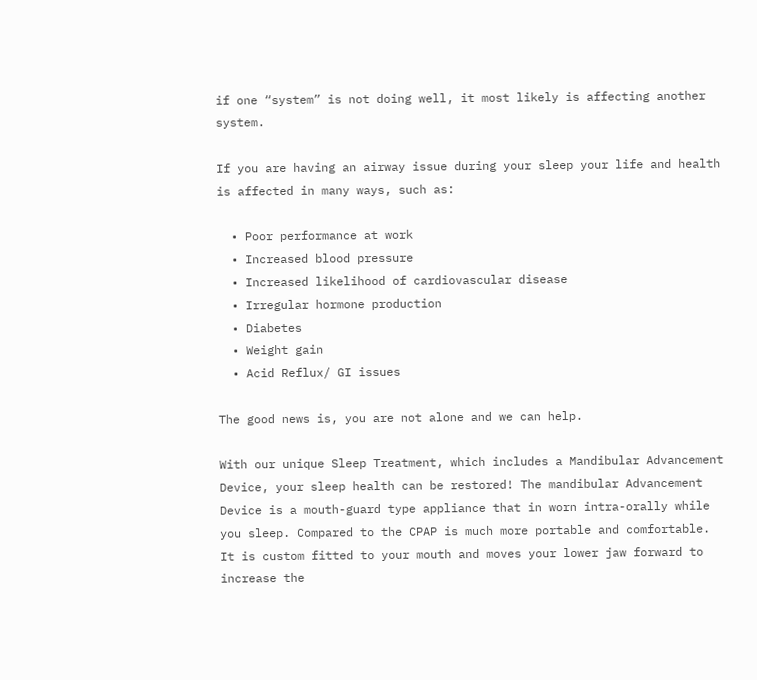if one “system” is not doing well, it most likely is affecting another system.

If you are having an airway issue during your sleep your life and health is affected in many ways, such as:

  • Poor performance at work
  • Increased blood pressure
  • Increased likelihood of cardiovascular disease
  • Irregular hormone production
  • Diabetes
  • Weight gain
  • Acid Reflux/ GI issues

The good news is, you are not alone and we can help.

With our unique Sleep Treatment, which includes a Mandibular Advancement Device, your sleep health can be restored! The mandibular Advancement Device is a mouth-guard type appliance that in worn intra-orally while you sleep. Compared to the CPAP is much more portable and comfortable.  It is custom fitted to your mouth and moves your lower jaw forward to increase the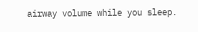airway volume while you sleep.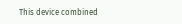This device combined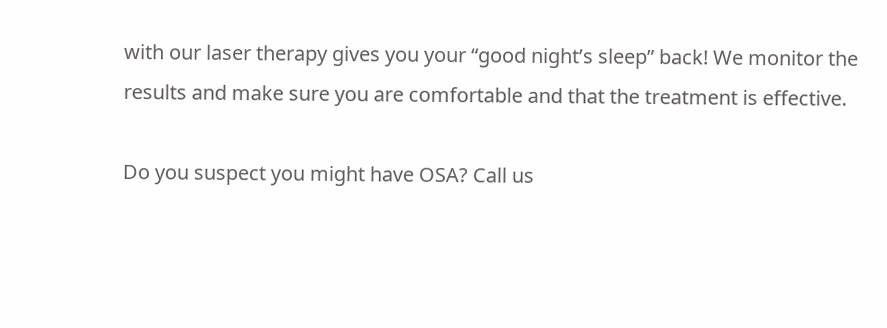with our laser therapy gives you your “good night’s sleep” back! We monitor the results and make sure you are comfortable and that the treatment is effective.

Do you suspect you might have OSA? Call us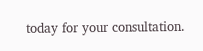today for your consultation.